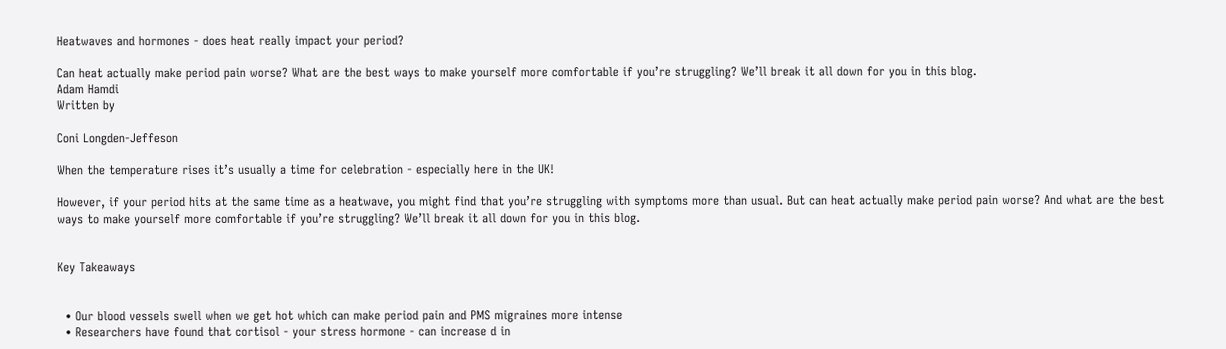Heatwaves and hormones - does heat really impact your period?

Can heat actually make period pain worse? What are the best ways to make yourself more comfortable if you’re struggling? We’ll break it all down for you in this blog.
Adam Hamdi
Written by

Coni Longden-Jeffeson

When the temperature rises it’s usually a time for celebration - especially here in the UK!

However, if your period hits at the same time as a heatwave, you might find that you’re struggling with symptoms more than usual. But can heat actually make period pain worse? And what are the best ways to make yourself more comfortable if you’re struggling? We’ll break it all down for you in this blog.


Key Takeaways


  • Our blood vessels swell when we get hot which can make period pain and PMS migraines more intense
  • Researchers have found that cortisol - your stress hormone - can increase d in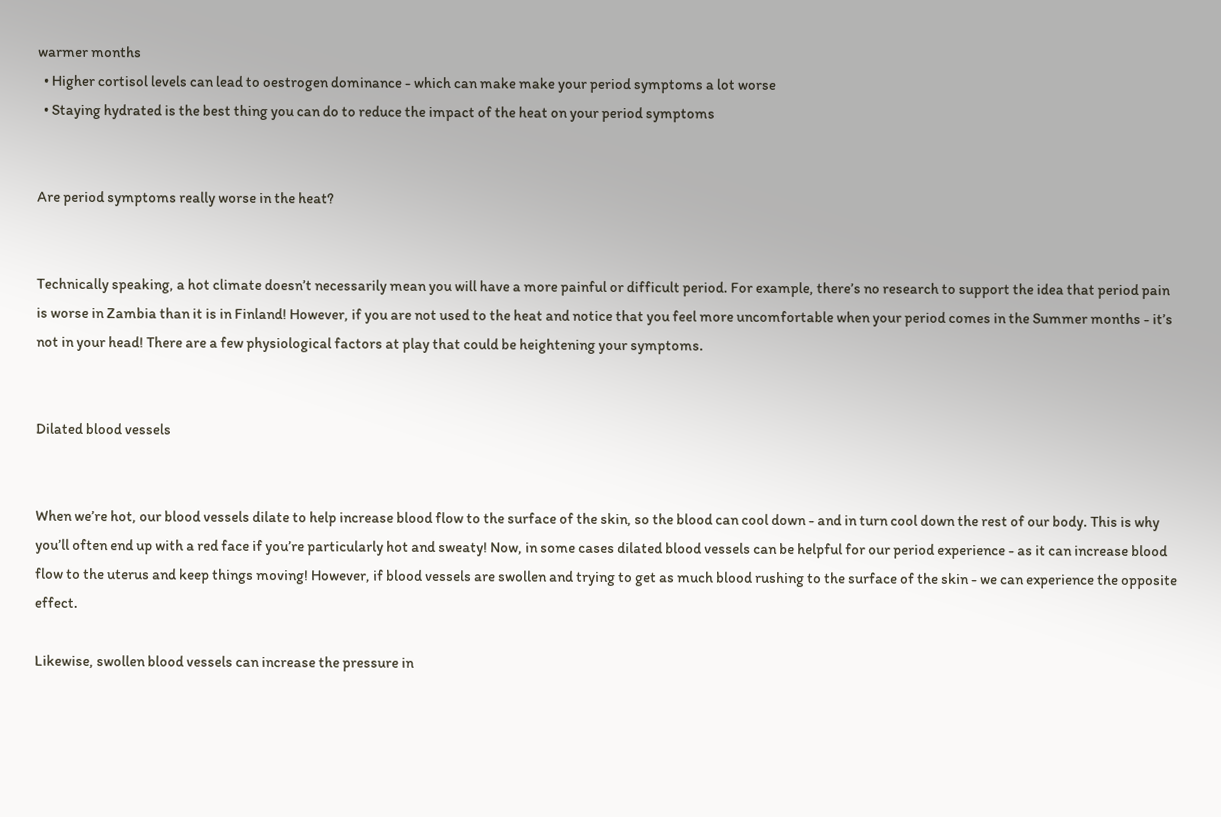warmer months
  • Higher cortisol levels can lead to oestrogen dominance - which can make make your period symptoms a lot worse
  • Staying hydrated is the best thing you can do to reduce the impact of the heat on your period symptoms


Are period symptoms really worse in the heat?


Technically speaking, a hot climate doesn’t necessarily mean you will have a more painful or difficult period. For example, there’s no research to support the idea that period pain is worse in Zambia than it is in Finland! However, if you are not used to the heat and notice that you feel more uncomfortable when your period comes in the Summer months - it’s not in your head! There are a few physiological factors at play that could be heightening your symptoms.


Dilated blood vessels


When we’re hot, our blood vessels dilate to help increase blood flow to the surface of the skin, so the blood can cool down - and in turn cool down the rest of our body. This is why you’ll often end up with a red face if you’re particularly hot and sweaty! Now, in some cases dilated blood vessels can be helpful for our period experience - as it can increase blood flow to the uterus and keep things moving! However, if blood vessels are swollen and trying to get as much blood rushing to the surface of the skin - we can experience the opposite effect.

Likewise, swollen blood vessels can increase the pressure in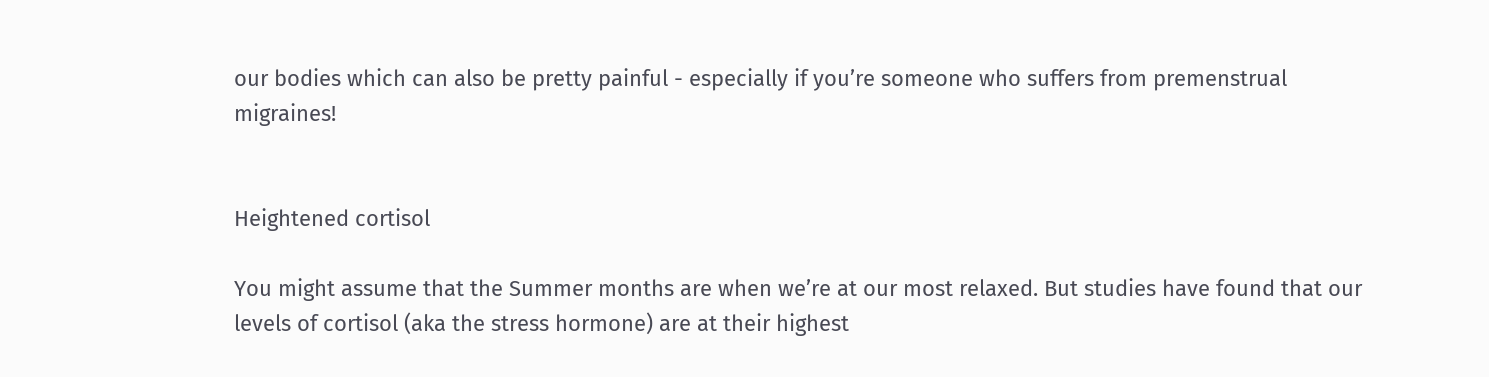our bodies which can also be pretty painful - especially if you’re someone who suffers from premenstrual migraines!


Heightened cortisol

You might assume that the Summer months are when we’re at our most relaxed. But studies have found that our levels of cortisol (aka the stress hormone) are at their highest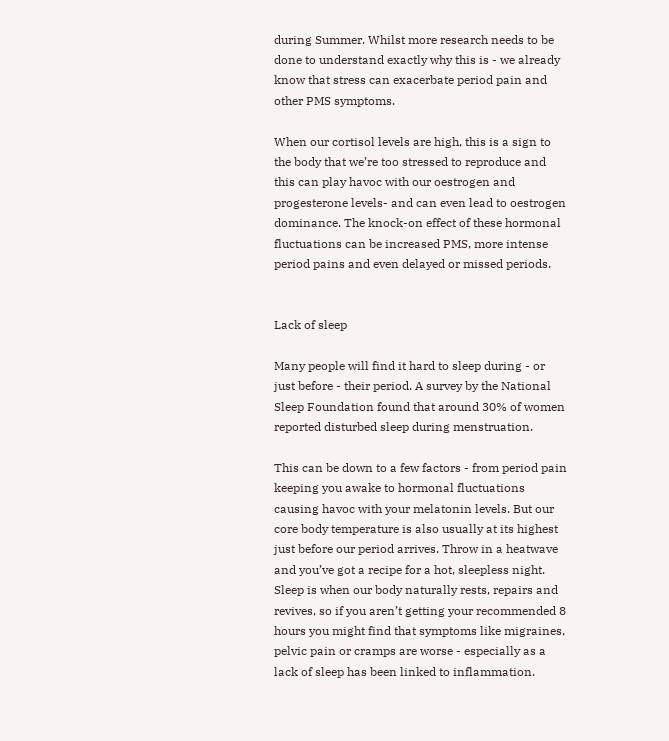during Summer. Whilst more research needs to be done to understand exactly why this is - we already know that stress can exacerbate period pain and other PMS symptoms.

When our cortisol levels are high, this is a sign to the body that we’re too stressed to reproduce and this can play havoc with our oestrogen and progesterone levels- and can even lead to oestrogen dominance. The knock-on effect of these hormonal fluctuations can be increased PMS, more intense period pains and even delayed or missed periods.


Lack of sleep

Many people will find it hard to sleep during - or just before - their period. A survey by the National Sleep Foundation found that around 30% of women reported disturbed sleep during menstruation.

This can be down to a few factors - from period pain keeping you awake to hormonal fluctuations causing havoc with your melatonin levels. But our core body temperature is also usually at its highest just before our period arrives. Throw in a heatwave and you’ve got a recipe for a hot, sleepless night. Sleep is when our body naturally rests, repairs and revives, so if you aren’t getting your recommended 8 hours you might find that symptoms like migraines, pelvic pain or cramps are worse - especially as a lack of sleep has been linked to inflammation.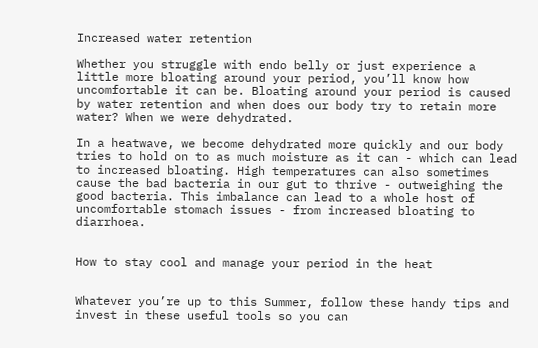Increased water retention

Whether you struggle with endo belly or just experience a little more bloating around your period, you’ll know how uncomfortable it can be. Bloating around your period is caused by water retention and when does our body try to retain more water? When we were dehydrated.

In a heatwave, we become dehydrated more quickly and our body tries to hold on to as much moisture as it can - which can lead to increased bloating. High temperatures can also sometimes cause the bad bacteria in our gut to thrive - outweighing the good bacteria. This imbalance can lead to a whole host of uncomfortable stomach issues - from increased bloating to diarrhoea.


How to stay cool and manage your period in the heat


Whatever you’re up to this Summer, follow these handy tips and invest in these useful tools so you can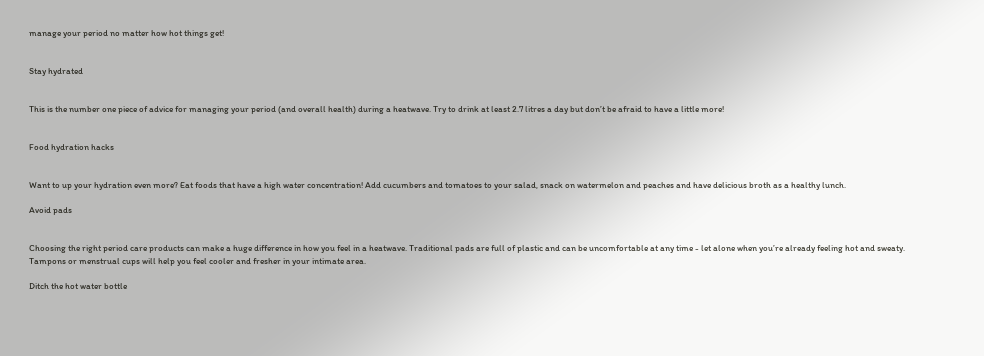manage your period no matter how hot things get!


Stay hydrated


This is the number one piece of advice for managing your period (and overall health) during a heatwave. Try to drink at least 2.7 litres a day but don’t be afraid to have a little more!


Food hydration hacks


Want to up your hydration even more? Eat foods that have a high water concentration! Add cucumbers and tomatoes to your salad, snack on watermelon and peaches and have delicious broth as a healthy lunch.

Avoid pads


Choosing the right period care products can make a huge difference in how you feel in a heatwave. Traditional pads are full of plastic and can be uncomfortable at any time - let alone when you’re already feeling hot and sweaty. Tampons or menstrual cups will help you feel cooler and fresher in your intimate area.

Ditch the hot water bottle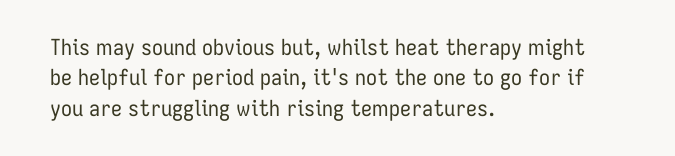This may sound obvious but, whilst heat therapy might be helpful for period pain, it's not the one to go for if you are struggling with rising temperatures.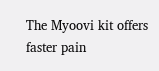The Myoovi kit offers faster pain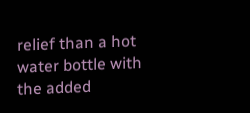relief than a hot water bottle with the added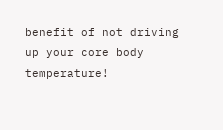benefit of not driving up your core body temperature!